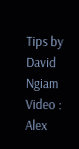Tips by David Ngiam
Video : Alex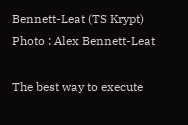Bennett-Leat (TS Krypt)
Photo : Alex Bennett-Leat

The best way to execute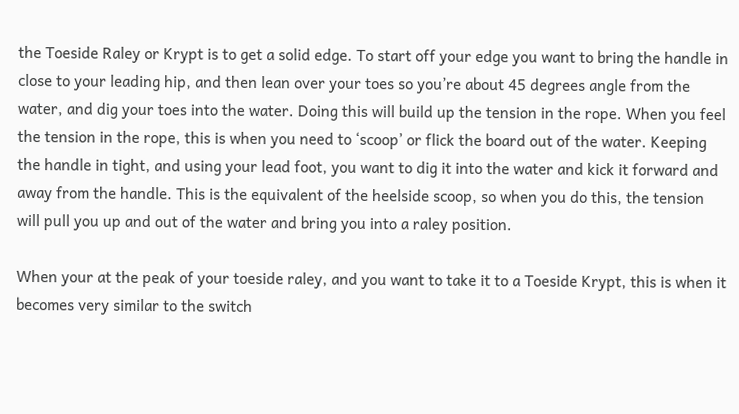the Toeside Raley or Krypt is to get a solid edge. To start off your edge you want to bring the handle in close to your leading hip, and then lean over your toes so you’re about 45 degrees angle from the water, and dig your toes into the water. Doing this will build up the tension in the rope. When you feel the tension in the rope, this is when you need to ‘scoop’ or flick the board out of the water. Keeping the handle in tight, and using your lead foot, you want to dig it into the water and kick it forward and away from the handle. This is the equivalent of the heelside scoop, so when you do this, the tension will pull you up and out of the water and bring you into a raley position.

When your at the peak of your toeside raley, and you want to take it to a Toeside Krypt, this is when it becomes very similar to the switch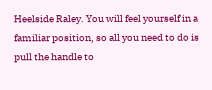Heelside Raley. You will feel yourself in a familiar position, so all you need to do is pull the handle to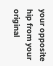your opposite hip from your original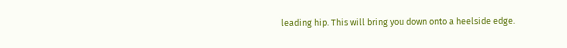leading hip. This will bring you down onto a heelside edge.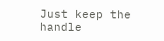Just keep the handle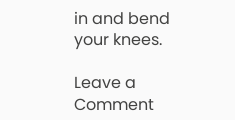in and bend your knees.

Leave a Comment